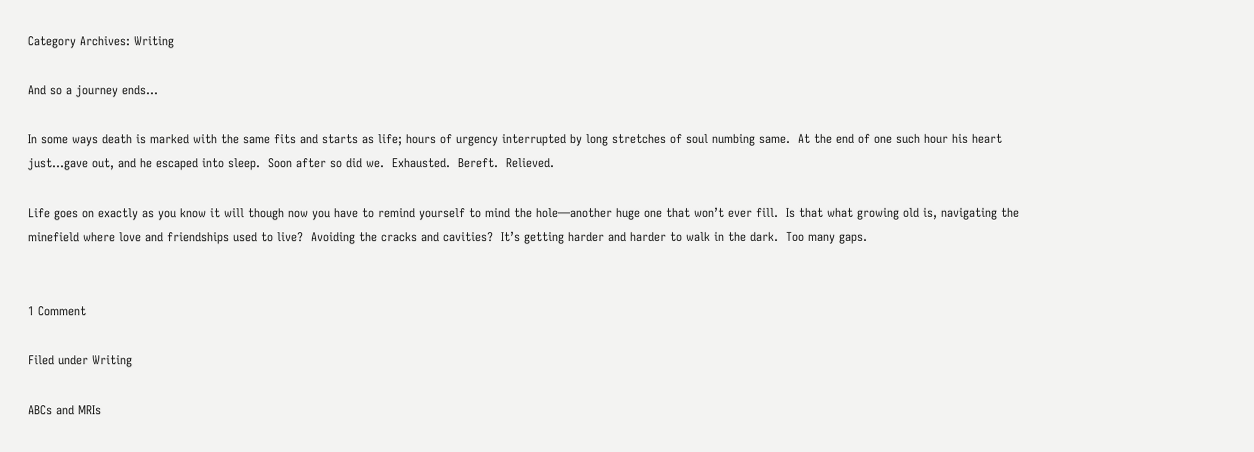Category Archives: Writing

And so a journey ends…

In some ways death is marked with the same fits and starts as life; hours of urgency interrupted by long stretches of soul numbing same.  At the end of one such hour his heart just…gave out, and he escaped into sleep.  Soon after so did we.  Exhausted.  Bereft.  Relieved.

Life goes on exactly as you know it will though now you have to remind yourself to mind the hole—another huge one that won’t ever fill.  Is that what growing old is, navigating the minefield where love and friendships used to live?  Avoiding the cracks and cavities?  It’s getting harder and harder to walk in the dark.  Too many gaps.


1 Comment

Filed under Writing

ABCs and MRIs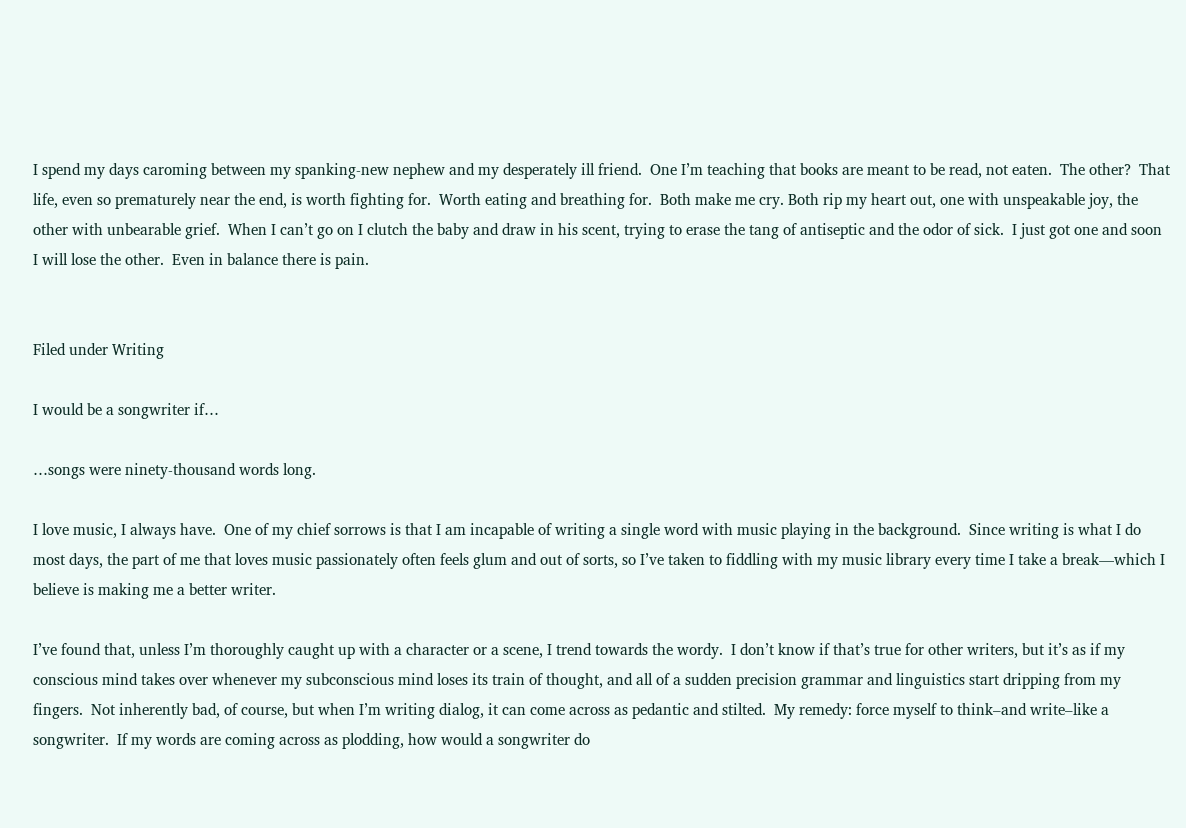I spend my days caroming between my spanking-new nephew and my desperately ill friend.  One I’m teaching that books are meant to be read, not eaten.  The other?  That life, even so prematurely near the end, is worth fighting for.  Worth eating and breathing for.  Both make me cry. Both rip my heart out, one with unspeakable joy, the other with unbearable grief.  When I can’t go on I clutch the baby and draw in his scent, trying to erase the tang of antiseptic and the odor of sick.  I just got one and soon I will lose the other.  Even in balance there is pain.


Filed under Writing

I would be a songwriter if…

…songs were ninety-thousand words long.

I love music, I always have.  One of my chief sorrows is that I am incapable of writing a single word with music playing in the background.  Since writing is what I do most days, the part of me that loves music passionately often feels glum and out of sorts, so I’ve taken to fiddling with my music library every time I take a break—which I believe is making me a better writer.

I’ve found that, unless I’m thoroughly caught up with a character or a scene, I trend towards the wordy.  I don’t know if that’s true for other writers, but it’s as if my conscious mind takes over whenever my subconscious mind loses its train of thought, and all of a sudden precision grammar and linguistics start dripping from my fingers.  Not inherently bad, of course, but when I’m writing dialog, it can come across as pedantic and stilted.  My remedy: force myself to think–and write–like a songwriter.  If my words are coming across as plodding, how would a songwriter do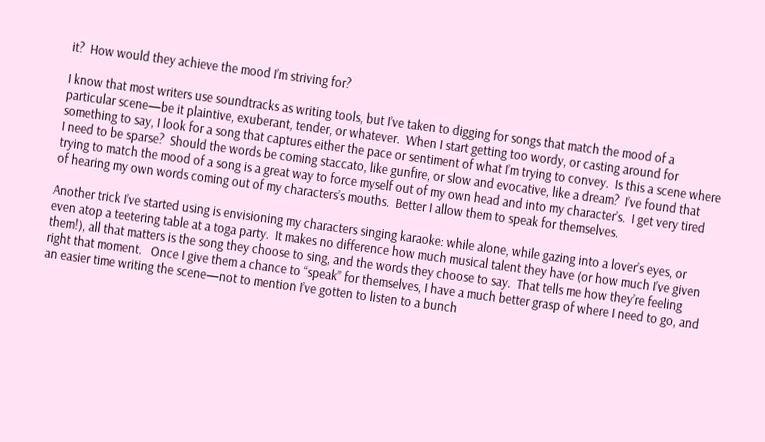it?  How would they achieve the mood I’m striving for?

I know that most writers use soundtracks as writing tools, but I’ve taken to digging for songs that match the mood of a particular scene—be it plaintive, exuberant, tender, or whatever.  When I start getting too wordy, or casting around for something to say, I look for a song that captures either the pace or sentiment of what I’m trying to convey.  Is this a scene where I need to be sparse?  Should the words be coming staccato, like gunfire, or slow and evocative, like a dream?  I’ve found that trying to match the mood of a song is a great way to force myself out of my own head and into my character’s.  I get very tired of hearing my own words coming out of my characters’s mouths.  Better I allow them to speak for themselves.

Another trick I’ve started using is envisioning my characters singing karaoke: while alone, while gazing into a lover’s eyes, or even atop a teetering table at a toga party.  It makes no difference how much musical talent they have (or how much I’ve given them!), all that matters is the song they choose to sing, and the words they choose to say.  That tells me how they’re feeling right that moment.   Once I give them a chance to “speak” for themselves, I have a much better grasp of where I need to go, and an easier time writing the scene—not to mention I’ve gotten to listen to a bunch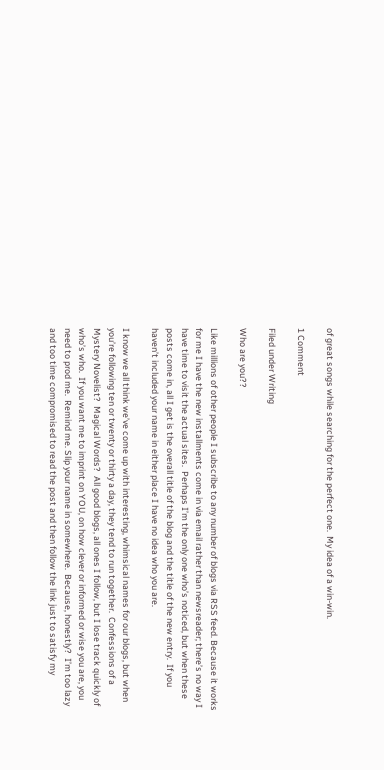of great songs while searching for the perfect one.  My idea of a win-win.

1 Comment

Filed under Writing

Who are you??

Like millions of other people I subscribe to any number of blogs via RSS feed. Because it works for me I have the new installments come in via email rather than newsreader; there’s no way I have time to visit the actual sites.  Perhaps I’m the only one who’s noticed, but when these posts come in, all I get is the overall title of the blog and the title of the new entry.  If you haven’t included your name in either place I have no idea who you are.

I know we all think we’ve come up with interesting, whimsical names for our blogs, but when you’re following ten or twenty or thirty a day, they tend to run together.  Confessions of a Mystery Novelist?  Magical Words?  All good blogs, all ones I follow, but I lose track quickly of who’s who.  If you want me to imprint on YOU, on how clever or informed or wise you are, you need to prod me.  Remind me. Slip your name in somewhere.  Because, honestly?  I’m too lazy and too time compromised to read the post and then follow the link just to satisfy my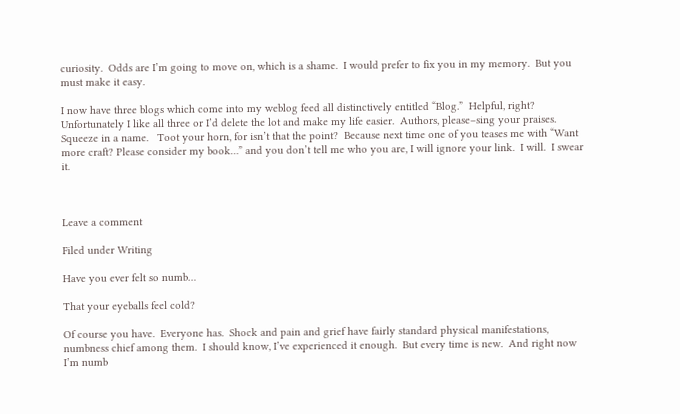curiosity.  Odds are I’m going to move on, which is a shame.  I would prefer to fix you in my memory.  But you must make it easy.

I now have three blogs which come into my weblog feed all distinctively entitled “Blog.”  Helpful, right?  Unfortunately I like all three or I’d delete the lot and make my life easier.  Authors, please–sing your praises.  Squeeze in a name.   Toot your horn, for isn’t that the point?  Because next time one of you teases me with “Want more craft? Please consider my book…” and you don’t tell me who you are, I will ignore your link.  I will.  I swear it.



Leave a comment

Filed under Writing

Have you ever felt so numb…

That your eyeballs feel cold?

Of course you have.  Everyone has.  Shock and pain and grief have fairly standard physical manifestations, numbness chief among them.  I should know, I’ve experienced it enough.  But every time is new.  And right now I’m numb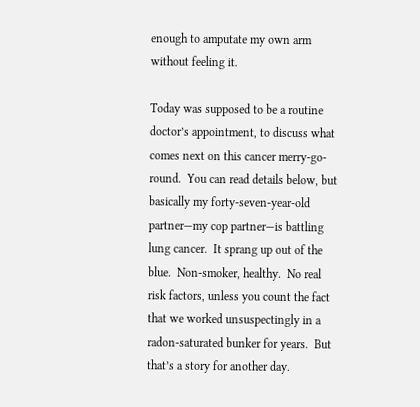enough to amputate my own arm without feeling it.

Today was supposed to be a routine doctor’s appointment, to discuss what comes next on this cancer merry-go-round.  You can read details below, but basically my forty-seven-year-old partner—my cop partner—is battling lung cancer.  It sprang up out of the blue.  Non-smoker, healthy.  No real risk factors, unless you count the fact that we worked unsuspectingly in a radon-saturated bunker for years.  But that’s a story for another day.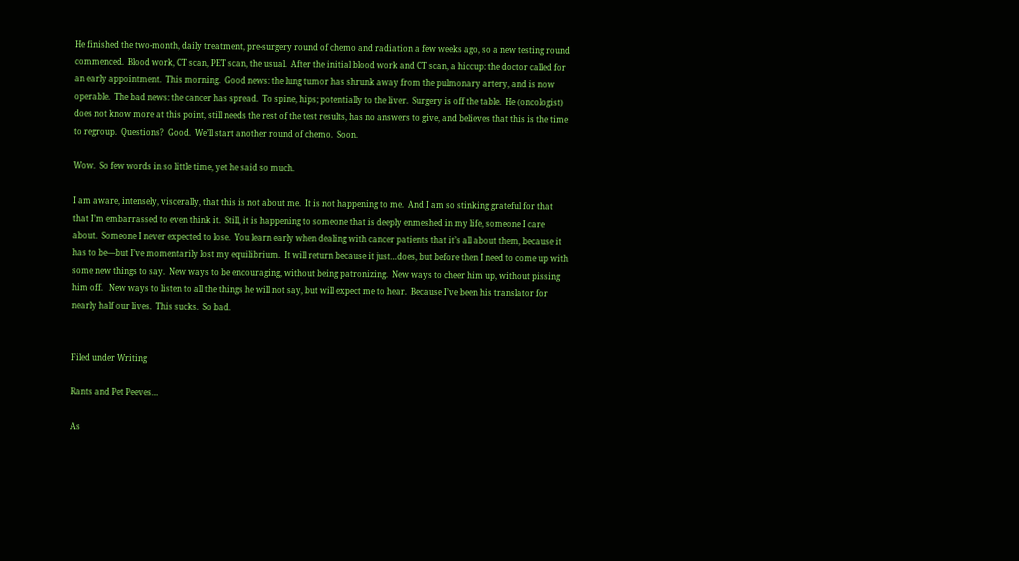He finished the two-month, daily treatment, pre-surgery round of chemo and radiation a few weeks ago, so a new testing round commenced.  Blood work, CT scan, PET scan, the usual.  After the initial blood work and CT scan, a hiccup: the doctor called for an early appointment.  This morning.  Good news: the lung tumor has shrunk away from the pulmonary artery, and is now operable.  The bad news: the cancer has spread.  To spine, hips; potentially to the liver.  Surgery is off the table.  He (oncologist) does not know more at this point, still needs the rest of the test results, has no answers to give, and believes that this is the time to regroup.  Questions?  Good.  We’ll start another round of chemo.  Soon.

Wow.  So few words in so little time, yet he said so much.

I am aware, intensely, viscerally, that this is not about me.  It is not happening to me.  And I am so stinking grateful for that that I’m embarrassed to even think it.  Still, it is happening to someone that is deeply enmeshed in my life, someone I care about.  Someone I never expected to lose.  You learn early when dealing with cancer patients that it’s all about them, because it has to be—but I’ve momentarily lost my equilibrium.  It will return because it just…does, but before then I need to come up with some new things to say.  New ways to be encouraging, without being patronizing.  New ways to cheer him up, without pissing him off.   New ways to listen to all the things he will not say, but will expect me to hear.  Because I’ve been his translator for nearly half our lives.  This sucks.  So bad.


Filed under Writing

Rants and Pet Peeves…

As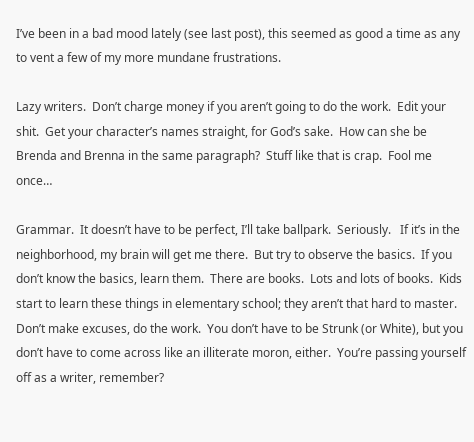I’ve been in a bad mood lately (see last post), this seemed as good a time as any to vent a few of my more mundane frustrations.

Lazy writers.  Don’t charge money if you aren’t going to do the work.  Edit your shit.  Get your character’s names straight, for God’s sake.  How can she be Brenda and Brenna in the same paragraph?  Stuff like that is crap.  Fool me once…

Grammar.  It doesn’t have to be perfect, I’ll take ballpark.  Seriously.   If it’s in the neighborhood, my brain will get me there.  But try to observe the basics.  If you don’t know the basics, learn them.  There are books.  Lots and lots of books.  Kids start to learn these things in elementary school; they aren’t that hard to master.  Don’t make excuses, do the work.  You don’t have to be Strunk (or White), but you don’t have to come across like an illiterate moron, either.  You’re passing yourself off as a writer, remember?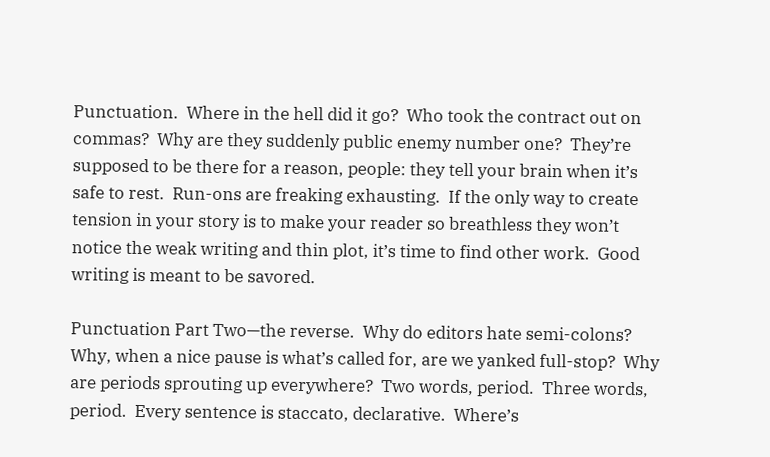Punctuation.  Where in the hell did it go?  Who took the contract out on commas?  Why are they suddenly public enemy number one?  They’re supposed to be there for a reason, people: they tell your brain when it’s safe to rest.  Run-ons are freaking exhausting.  If the only way to create tension in your story is to make your reader so breathless they won’t notice the weak writing and thin plot, it’s time to find other work.  Good writing is meant to be savored.

Punctuation Part Two—the reverse.  Why do editors hate semi-colons?  Why, when a nice pause is what’s called for, are we yanked full-stop?  Why are periods sprouting up everywhere?  Two words, period.  Three words, period.  Every sentence is staccato, declarative.  Where’s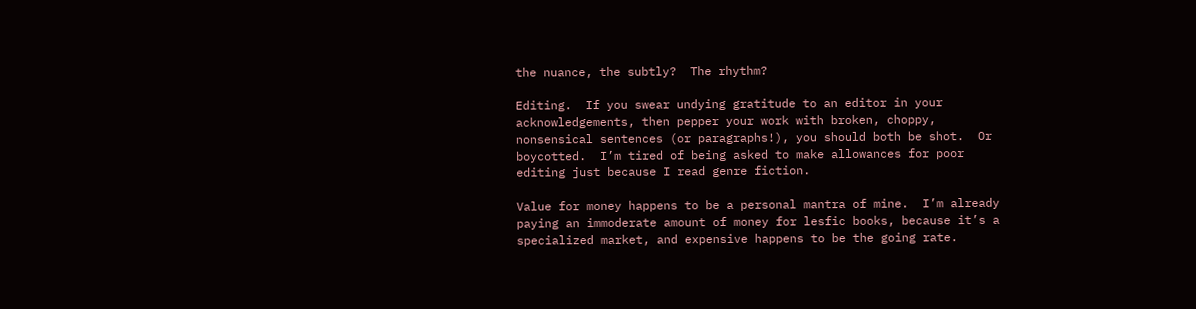the nuance, the subtly?  The rhythm?

Editing.  If you swear undying gratitude to an editor in your acknowledgements, then pepper your work with broken, choppy, nonsensical sentences (or paragraphs!), you should both be shot.  Or boycotted.  I’m tired of being asked to make allowances for poor editing just because I read genre fiction.

Value for money happens to be a personal mantra of mine.  I’m already paying an immoderate amount of money for lesfic books, because it’s a specialized market, and expensive happens to be the going rate.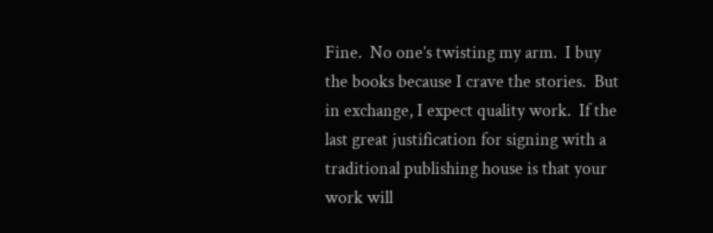Fine.  No one’s twisting my arm.  I buy the books because I crave the stories.  But in exchange, I expect quality work.  If the last great justification for signing with a traditional publishing house is that your work will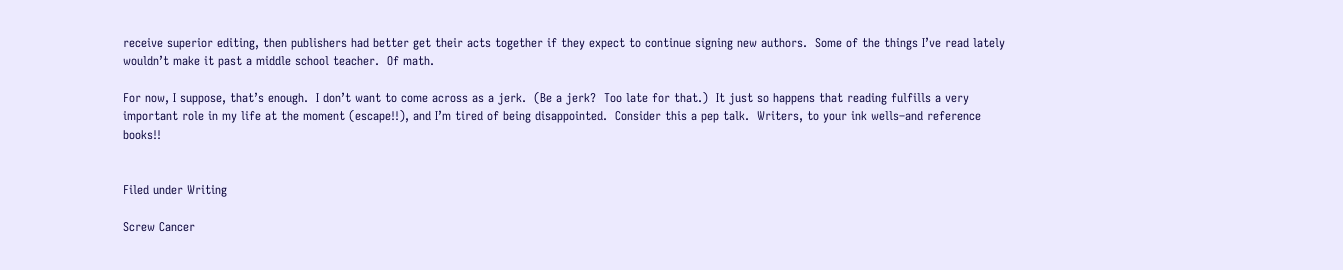receive superior editing, then publishers had better get their acts together if they expect to continue signing new authors.  Some of the things I’ve read lately wouldn’t make it past a middle school teacher.  Of math.

For now, I suppose, that’s enough.  I don’t want to come across as a jerk.  (Be a jerk?  Too late for that.)  It just so happens that reading fulfills a very important role in my life at the moment (escape!!), and I’m tired of being disappointed.  Consider this a pep talk.  Writers, to your ink wells–and reference books!!


Filed under Writing

Screw Cancer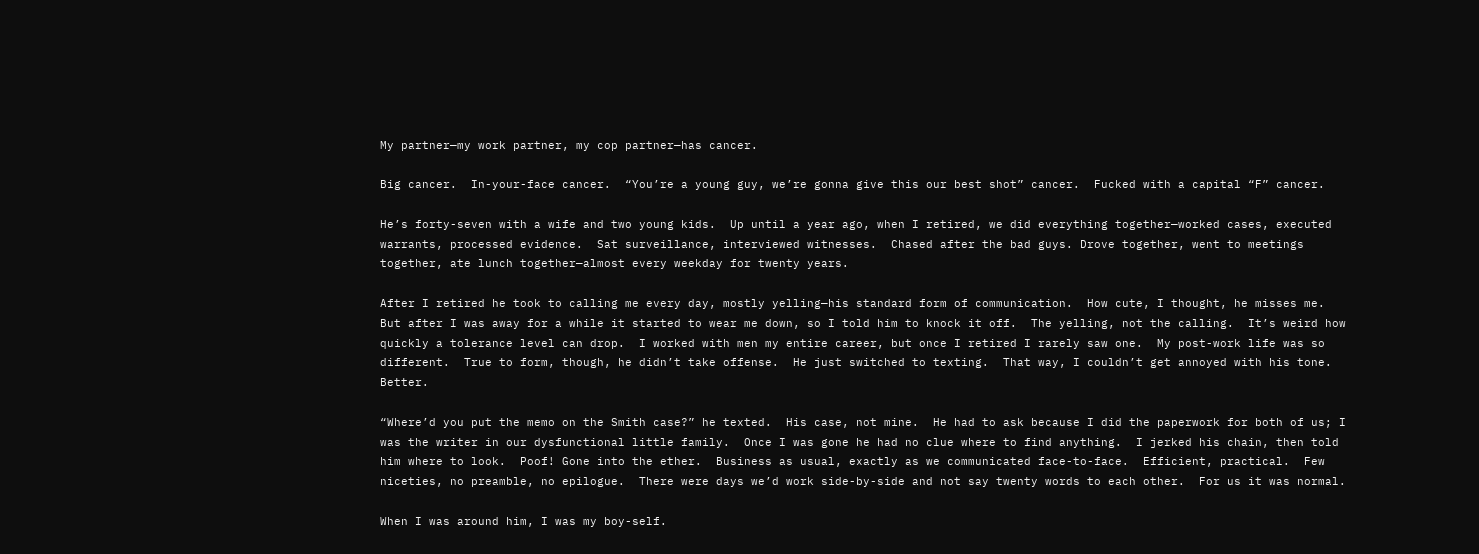My partner—my work partner, my cop partner—has cancer.

Big cancer.  In-your-face cancer.  “You’re a young guy, we’re gonna give this our best shot” cancer.  Fucked with a capital “F” cancer.

He’s forty-seven with a wife and two young kids.  Up until a year ago, when I retired, we did everything together—worked cases, executed warrants, processed evidence.  Sat surveillance, interviewed witnesses.  Chased after the bad guys. Drove together, went to meetings together, ate lunch together—almost every weekday for twenty years.

After I retired he took to calling me every day, mostly yelling—his standard form of communication.  How cute, I thought, he misses me. But after I was away for a while it started to wear me down, so I told him to knock it off.  The yelling, not the calling.  It’s weird how quickly a tolerance level can drop.  I worked with men my entire career, but once I retired I rarely saw one.  My post-work life was so different.  True to form, though, he didn’t take offense.  He just switched to texting.  That way, I couldn’t get annoyed with his tone.  Better.

“Where’d you put the memo on the Smith case?” he texted.  His case, not mine.  He had to ask because I did the paperwork for both of us; I was the writer in our dysfunctional little family.  Once I was gone he had no clue where to find anything.  I jerked his chain, then told him where to look.  Poof! Gone into the ether.  Business as usual, exactly as we communicated face-to-face.  Efficient, practical.  Few niceties, no preamble, no epilogue.  There were days we’d work side-by-side and not say twenty words to each other.  For us it was normal.

When I was around him, I was my boy-self.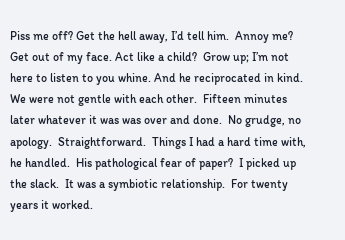Piss me off? Get the hell away, I’d tell him.  Annoy me? Get out of my face. Act like a child?  Grow up; I’m not here to listen to you whine. And he reciprocated in kind.  We were not gentle with each other.  Fifteen minutes later whatever it was was over and done.  No grudge, no apology.  Straightforward.  Things I had a hard time with, he handled.  His pathological fear of paper?  I picked up the slack.  It was a symbiotic relationship.  For twenty years it worked.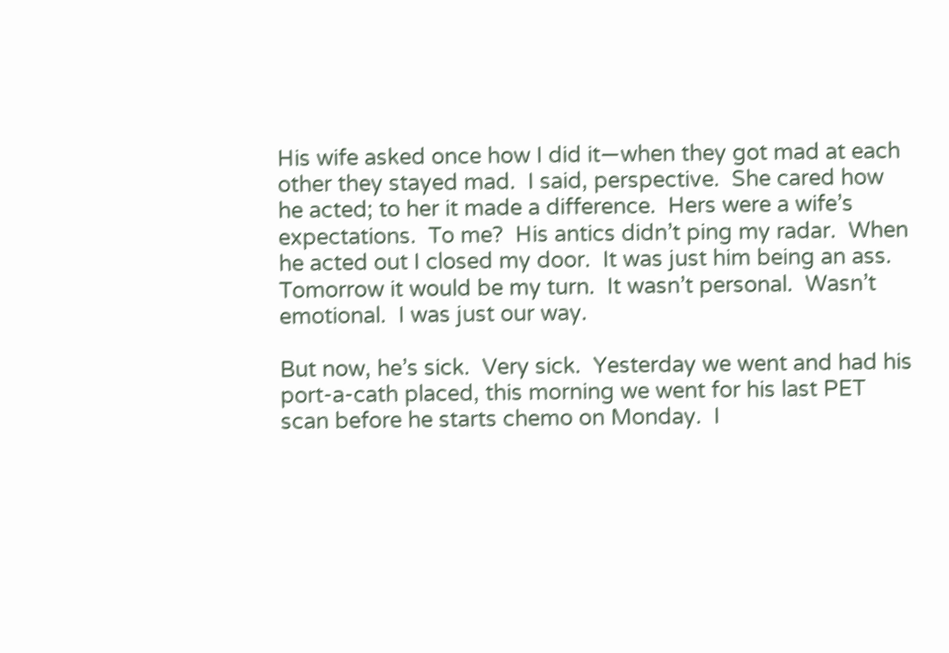His wife asked once how I did it—when they got mad at each other they stayed mad.  I said, perspective.  She cared how he acted; to her it made a difference.  Hers were a wife’s expectations.  To me?  His antics didn’t ping my radar.  When he acted out I closed my door.  It was just him being an ass.  Tomorrow it would be my turn.  It wasn’t personal.  Wasn’t emotional.  I was just our way.

But now, he’s sick.  Very sick.  Yesterday we went and had his port-a-cath placed, this morning we went for his last PET scan before he starts chemo on Monday.  I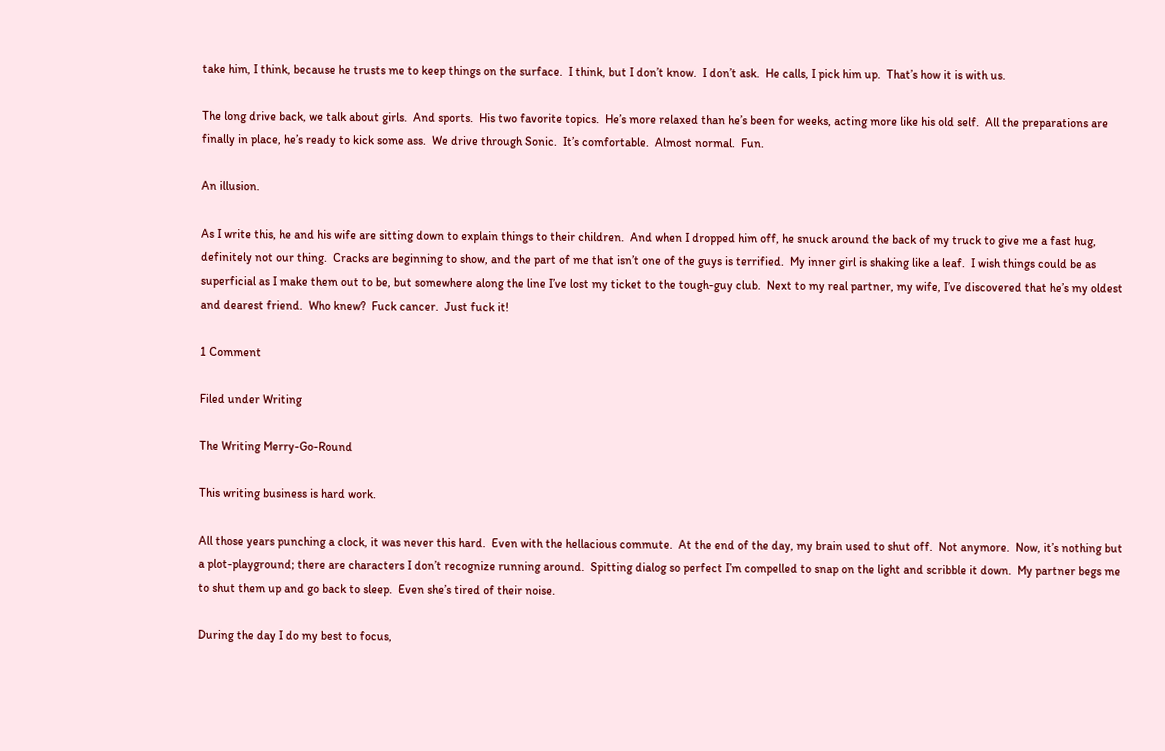take him, I think, because he trusts me to keep things on the surface.  I think, but I don’t know.  I don’t ask.  He calls, I pick him up.  That’s how it is with us.

The long drive back, we talk about girls.  And sports.  His two favorite topics.  He’s more relaxed than he’s been for weeks, acting more like his old self.  All the preparations are finally in place, he’s ready to kick some ass.  We drive through Sonic.  It’s comfortable.  Almost normal.  Fun.

An illusion.

As I write this, he and his wife are sitting down to explain things to their children.  And when I dropped him off, he snuck around the back of my truck to give me a fast hug, definitely not our thing.  Cracks are beginning to show, and the part of me that isn’t one of the guys is terrified.  My inner girl is shaking like a leaf.  I wish things could be as superficial as I make them out to be, but somewhere along the line I’ve lost my ticket to the tough-guy club.  Next to my real partner, my wife, I’ve discovered that he’s my oldest and dearest friend.  Who knew?  Fuck cancer.  Just fuck it!

1 Comment

Filed under Writing

The Writing Merry-Go-Round

This writing business is hard work.

All those years punching a clock, it was never this hard.  Even with the hellacious commute.  At the end of the day, my brain used to shut off.  Not anymore.  Now, it’s nothing but a plot-playground; there are characters I don’t recognize running around.  Spitting dialog so perfect I’m compelled to snap on the light and scribble it down.  My partner begs me to shut them up and go back to sleep.  Even she’s tired of their noise.

During the day I do my best to focus,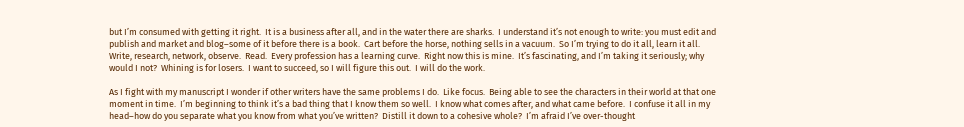but I’m consumed with getting it right.  It is a business after all, and in the water there are sharks.  I understand it’s not enough to write: you must edit and publish and market and blog–some of it before there is a book.  Cart before the horse, nothing sells in a vacuum.  So I’m trying to do it all, learn it all.  Write, research, network, observe.  Read.  Every profession has a learning curve.  Right now this is mine.  It’s fascinating, and I’m taking it seriously; why would I not?  Whining is for losers.  I want to succeed, so I will figure this out.  I will do the work.

As I fight with my manuscript I wonder if other writers have the same problems I do.  Like focus.  Being able to see the characters in their world at that one moment in time.  I’m beginning to think it’s a bad thing that I know them so well.  I know what comes after, and what came before.  I confuse it all in my head–how do you separate what you know from what you’ve written?  Distill it down to a cohesive whole?  I’m afraid I’ve over-thought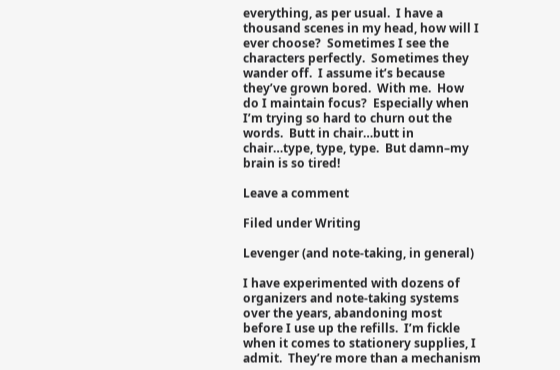everything, as per usual.  I have a thousand scenes in my head, how will I ever choose?  Sometimes I see the characters perfectly.  Sometimes they wander off.  I assume it’s because they’ve grown bored.  With me.  How do I maintain focus?  Especially when I’m trying so hard to churn out the words.  Butt in chair…butt in chair…type, type, type.  But damn–my brain is so tired!

Leave a comment

Filed under Writing

Levenger (and note-taking, in general)

I have experimented with dozens of organizers and note-taking systems over the years, abandoning most before I use up the refills.  I’m fickle when it comes to stationery supplies, I admit.  They’re more than a mechanism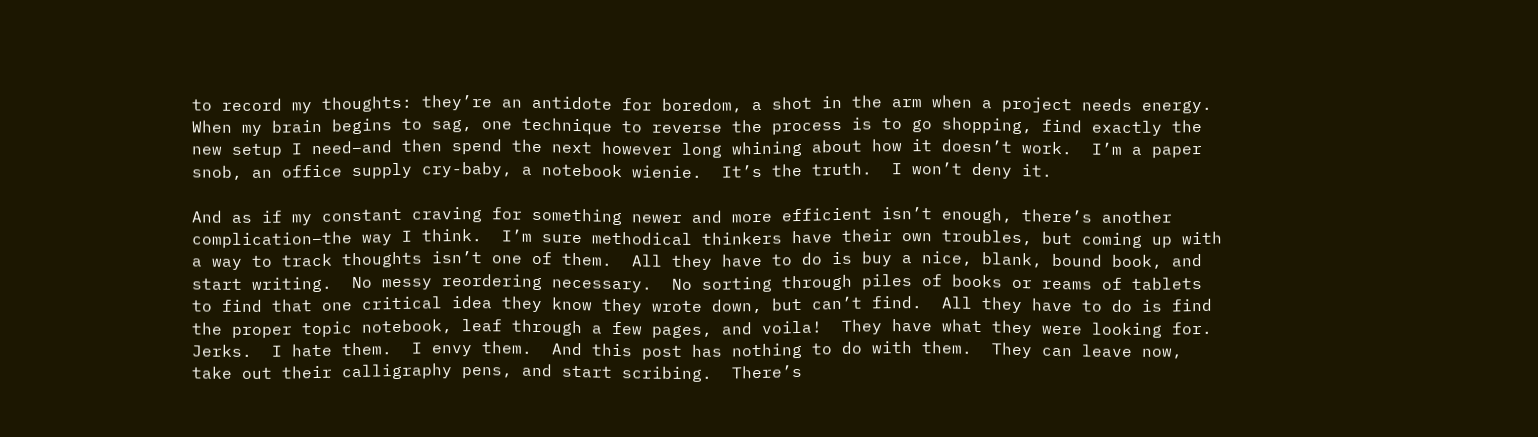to record my thoughts: they’re an antidote for boredom, a shot in the arm when a project needs energy.  When my brain begins to sag, one technique to reverse the process is to go shopping, find exactly the new setup I need–and then spend the next however long whining about how it doesn’t work.  I’m a paper snob, an office supply cry-baby, a notebook wienie.  It’s the truth.  I won’t deny it.

And as if my constant craving for something newer and more efficient isn’t enough, there’s another complication–the way I think.  I’m sure methodical thinkers have their own troubles, but coming up with a way to track thoughts isn’t one of them.  All they have to do is buy a nice, blank, bound book, and start writing.  No messy reordering necessary.  No sorting through piles of books or reams of tablets to find that one critical idea they know they wrote down, but can’t find.  All they have to do is find the proper topic notebook, leaf through a few pages, and voila!  They have what they were looking for.  Jerks.  I hate them.  I envy them.  And this post has nothing to do with them.  They can leave now, take out their calligraphy pens, and start scribing.  There’s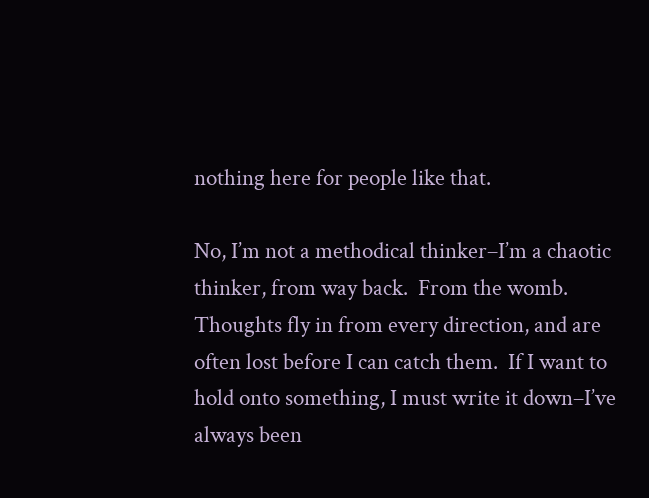nothing here for people like that.

No, I’m not a methodical thinker–I’m a chaotic thinker, from way back.  From the womb.  Thoughts fly in from every direction, and are often lost before I can catch them.  If I want to hold onto something, I must write it down–I’ve always been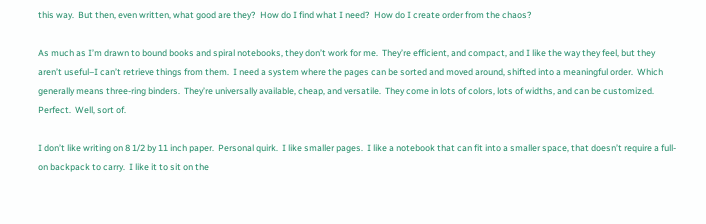this way.  But then, even written, what good are they?  How do I find what I need?  How do I create order from the chaos?

As much as I’m drawn to bound books and spiral notebooks, they don’t work for me.  They’re efficient, and compact, and I like the way they feel, but they aren’t useful–I can’t retrieve things from them.  I need a system where the pages can be sorted and moved around, shifted into a meaningful order.  Which generally means three-ring binders.  They’re universally available, cheap, and versatile.  They come in lots of colors, lots of widths, and can be customized.  Perfect.  Well, sort of.

I don’t like writing on 8 1/2 by 11 inch paper.  Personal quirk.  I like smaller pages.  I like a notebook that can fit into a smaller space, that doesn’t require a full-on backpack to carry.  I like it to sit on the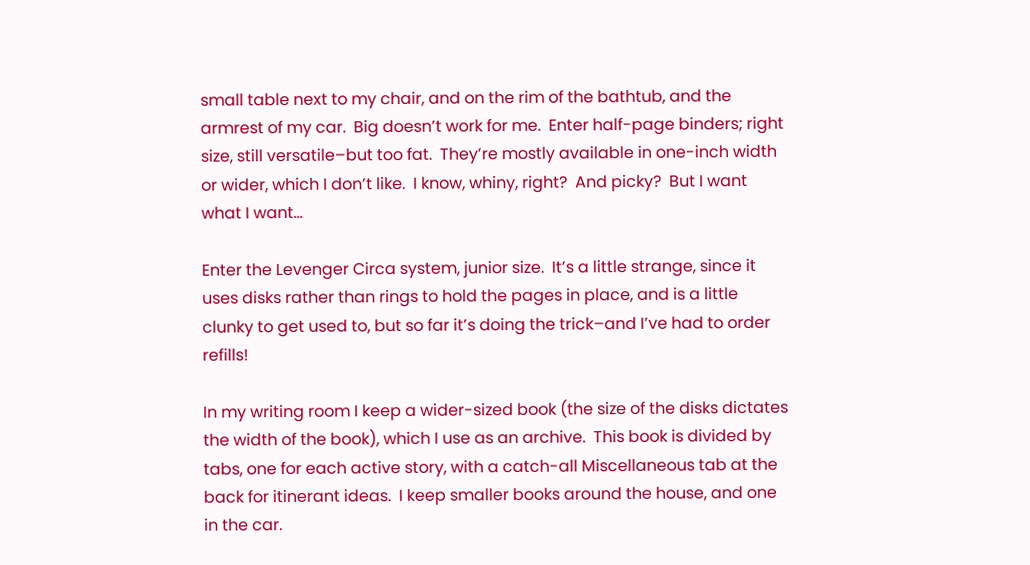small table next to my chair, and on the rim of the bathtub, and the armrest of my car.  Big doesn’t work for me.  Enter half-page binders; right size, still versatile–but too fat.  They’re mostly available in one-inch width or wider, which I don’t like.  I know, whiny, right?  And picky?  But I want what I want…

Enter the Levenger Circa system, junior size.  It’s a little strange, since it uses disks rather than rings to hold the pages in place, and is a little clunky to get used to, but so far it’s doing the trick–and I’ve had to order refills!

In my writing room I keep a wider-sized book (the size of the disks dictates the width of the book), which I use as an archive.  This book is divided by tabs, one for each active story, with a catch-all Miscellaneous tab at the back for itinerant ideas.  I keep smaller books around the house, and one in the car.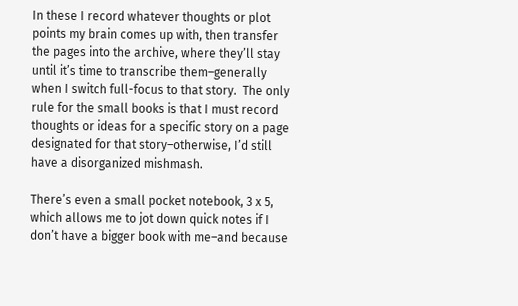In these I record whatever thoughts or plot points my brain comes up with, then transfer the pages into the archive, where they’ll stay until it’s time to transcribe them–generally when I switch full-focus to that story.  The only rule for the small books is that I must record thoughts or ideas for a specific story on a page designated for that story–otherwise, I’d still have a disorganized mishmash.

There’s even a small pocket notebook, 3 x 5, which allows me to jot down quick notes if I don’t have a bigger book with me–and because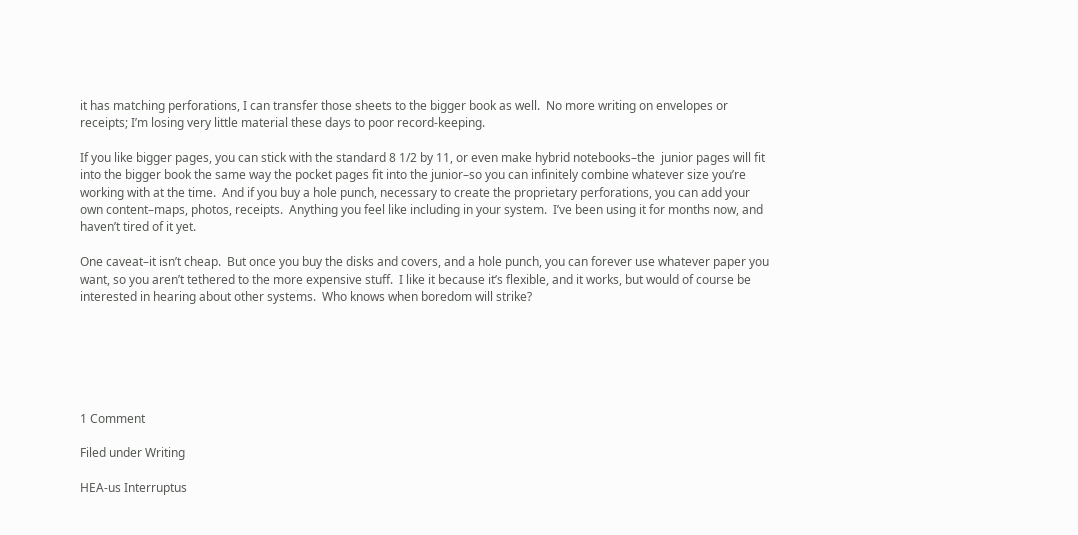it has matching perforations, I can transfer those sheets to the bigger book as well.  No more writing on envelopes or receipts; I’m losing very little material these days to poor record-keeping.

If you like bigger pages, you can stick with the standard 8 1/2 by 11, or even make hybrid notebooks–the  junior pages will fit into the bigger book the same way the pocket pages fit into the junior–so you can infinitely combine whatever size you’re working with at the time.  And if you buy a hole punch, necessary to create the proprietary perforations, you can add your own content–maps, photos, receipts.  Anything you feel like including in your system.  I’ve been using it for months now, and haven’t tired of it yet.

One caveat–it isn’t cheap.  But once you buy the disks and covers, and a hole punch, you can forever use whatever paper you want, so you aren’t tethered to the more expensive stuff.  I like it because it’s flexible, and it works, but would of course be interested in hearing about other systems.  Who knows when boredom will strike?






1 Comment

Filed under Writing

HEA-us Interruptus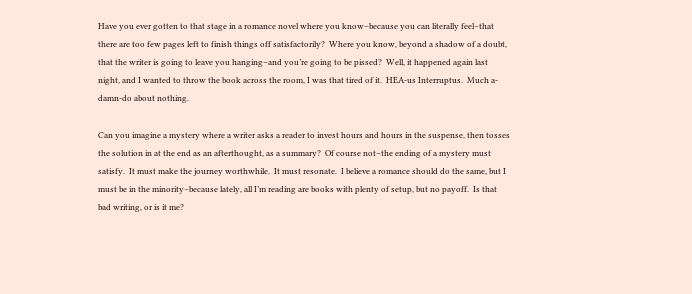Have you ever gotten to that stage in a romance novel where you know–because you can literally feel–that there are too few pages left to finish things off satisfactorily?  Where you know, beyond a shadow of a doubt, that the writer is going to leave you hanging–and you’re going to be pissed?  Well, it happened again last night, and I wanted to throw the book across the room, I was that tired of it.  HEA-us Interruptus.  Much a-damn-do about nothing.

Can you imagine a mystery where a writer asks a reader to invest hours and hours in the suspense, then tosses the solution in at the end as an afterthought, as a summary?  Of course not–the ending of a mystery must satisfy.  It must make the journey worthwhile.  It must resonate.  I believe a romance should do the same, but I must be in the minority–because lately, all I’m reading are books with plenty of setup, but no payoff.  Is that bad writing, or is it me?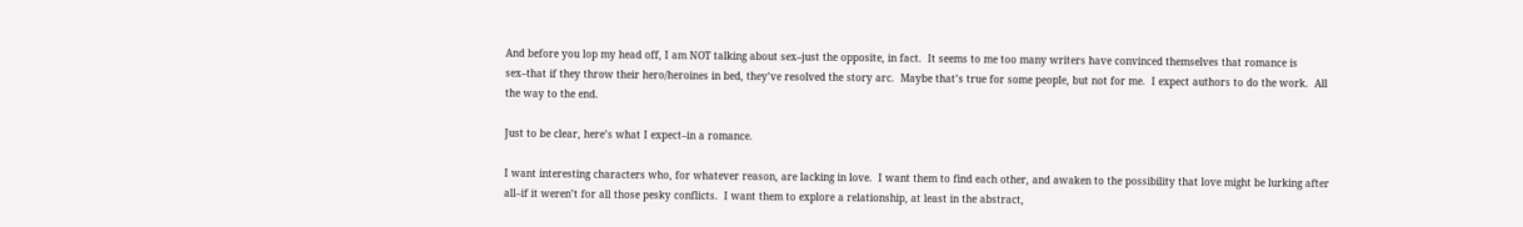And before you lop my head off, I am NOT talking about sex–just the opposite, in fact.  It seems to me too many writers have convinced themselves that romance is sex–that if they throw their hero/heroines in bed, they’ve resolved the story arc.  Maybe that’s true for some people, but not for me.  I expect authors to do the work.  All the way to the end.

Just to be clear, here’s what I expect–in a romance.

I want interesting characters who, for whatever reason, are lacking in love.  I want them to find each other, and awaken to the possibility that love might be lurking after all–if it weren’t for all those pesky conflicts.  I want them to explore a relationship, at least in the abstract,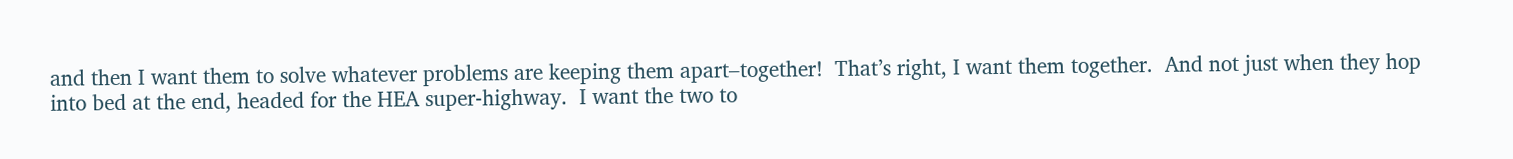and then I want them to solve whatever problems are keeping them apart–together!  That’s right, I want them together.  And not just when they hop into bed at the end, headed for the HEA super-highway.  I want the two to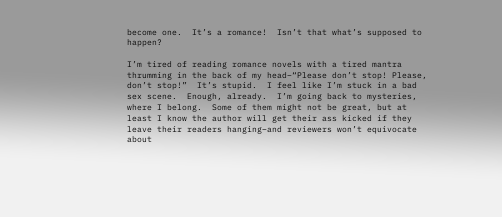become one.  It’s a romance!  Isn’t that what’s supposed to happen?

I’m tired of reading romance novels with a tired mantra thrumming in the back of my head–“Please don’t stop! Please, don’t stop!”  It’s stupid.  I feel like I’m stuck in a bad sex scene.  Enough, already.  I’m going back to mysteries, where I belong.  Some of them might not be great, but at least I know the author will get their ass kicked if they leave their readers hanging–and reviewers won’t equivocate about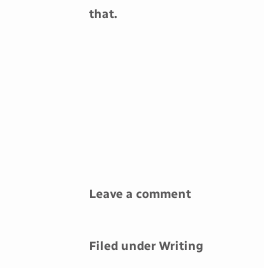that.






Leave a comment

Filed under Writing